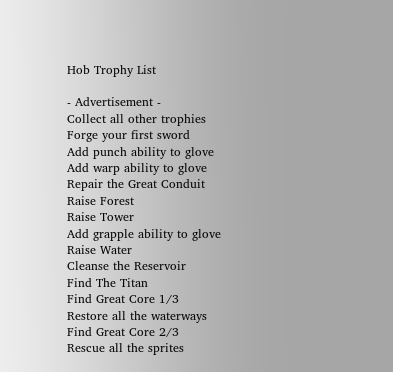Hob Trophy List

- Advertisement -
Collect all other trophies
Forge your first sword
Add punch ability to glove
Add warp ability to glove
Repair the Great Conduit
Raise Forest
Raise Tower
Add grapple ability to glove
Raise Water
Cleanse the Reservoir
Find The Titan
Find Great Core 1/3
Restore all the waterways
Find Great Core 2/3
Rescue all the sprites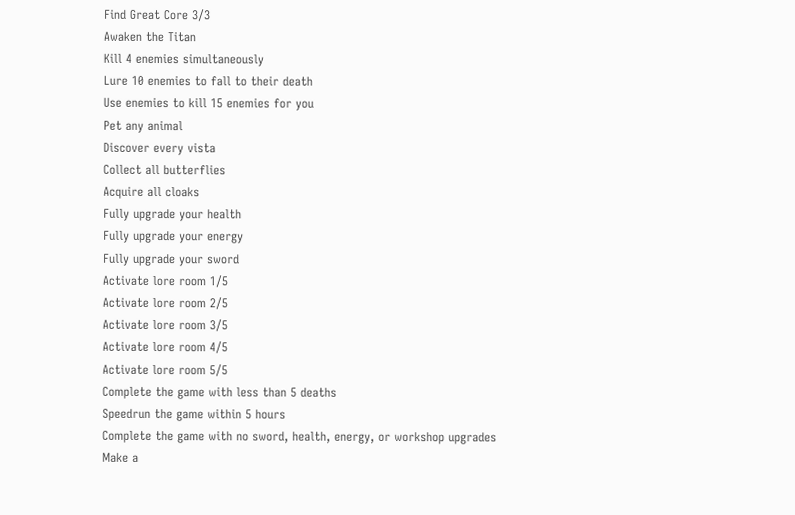Find Great Core 3/3
Awaken the Titan
Kill 4 enemies simultaneously
Lure 10 enemies to fall to their death
Use enemies to kill 15 enemies for you
Pet any animal
Discover every vista
Collect all butterflies
Acquire all cloaks
Fully upgrade your health
Fully upgrade your energy
Fully upgrade your sword
Activate lore room 1/5
Activate lore room 2/5
Activate lore room 3/5
Activate lore room 4/5
Activate lore room 5/5
Complete the game with less than 5 deaths
Speedrun the game within 5 hours
Complete the game with no sword, health, energy, or workshop upgrades
Make a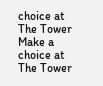choice at The Tower
Make a choice at The Tower